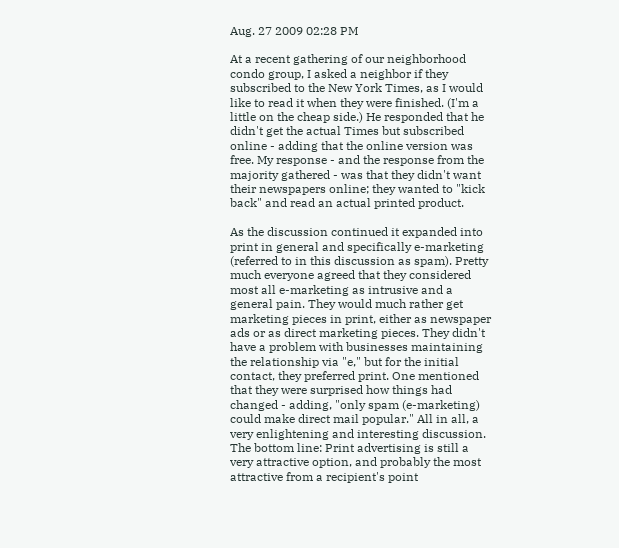Aug. 27 2009 02:28 PM

At a recent gathering of our neighborhood condo group, I asked a neighbor if they subscribed to the New York Times, as I would like to read it when they were finished. (I'm a little on the cheap side.) He responded that he didn't get the actual Times but subscribed online - adding that the online version was free. My response - and the response from the majority gathered - was that they didn't want their newspapers online; they wanted to "kick back" and read an actual printed product.

As the discussion continued it expanded into print in general and specifically e-marketing (referred to in this discussion as spam). Pretty much everyone agreed that they considered most all e-marketing as intrusive and a general pain. They would much rather get marketing pieces in print, either as newspaper ads or as direct marketing pieces. They didn't have a problem with businesses maintaining the relationship via "e," but for the initial contact, they preferred print. One mentioned that they were surprised how things had changed - adding, "only spam (e-marketing) could make direct mail popular." All in all, a very enlightening and interesting discussion. The bottom line: Print advertising is still a very attractive option, and probably the most attractive from a recipient's point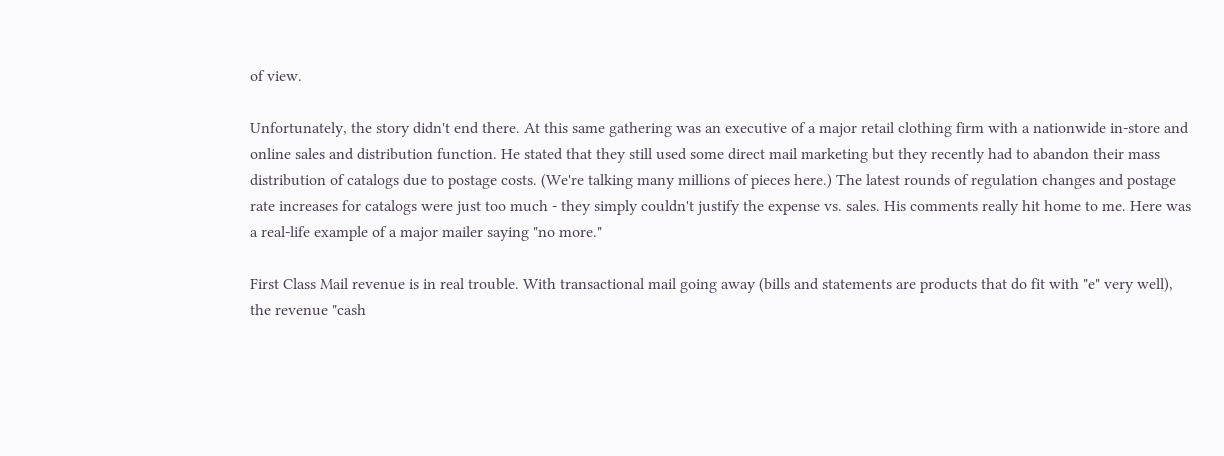of view.

Unfortunately, the story didn't end there. At this same gathering was an executive of a major retail clothing firm with a nationwide in-store and online sales and distribution function. He stated that they still used some direct mail marketing but they recently had to abandon their mass distribution of catalogs due to postage costs. (We're talking many millions of pieces here.) The latest rounds of regulation changes and postage rate increases for catalogs were just too much - they simply couldn't justify the expense vs. sales. His comments really hit home to me. Here was a real-life example of a major mailer saying "no more."

First Class Mail revenue is in real trouble. With transactional mail going away (bills and statements are products that do fit with "e" very well), the revenue "cash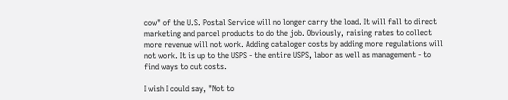cow" of the U.S. Postal Service will no longer carry the load. It will fall to direct marketing and parcel products to do the job. Obviously, raising rates to collect more revenue will not work. Adding cataloger costs by adding more regulations will not work. It is up to the USPS - the entire USPS, labor as well as management - to find ways to cut costs.

I wish I could say, "Not to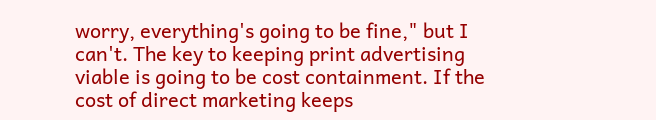worry, everything's going to be fine," but I can't. The key to keeping print advertising viable is going to be cost containment. If the cost of direct marketing keeps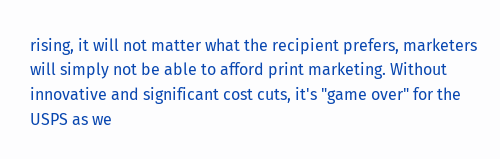rising, it will not matter what the recipient prefers, marketers will simply not be able to afford print marketing. Without innovative and significant cost cuts, it's "game over" for the USPS as we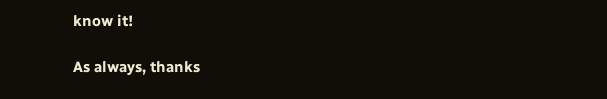know it!

As always, thanks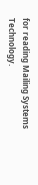for reading Mailing Systems Technology.